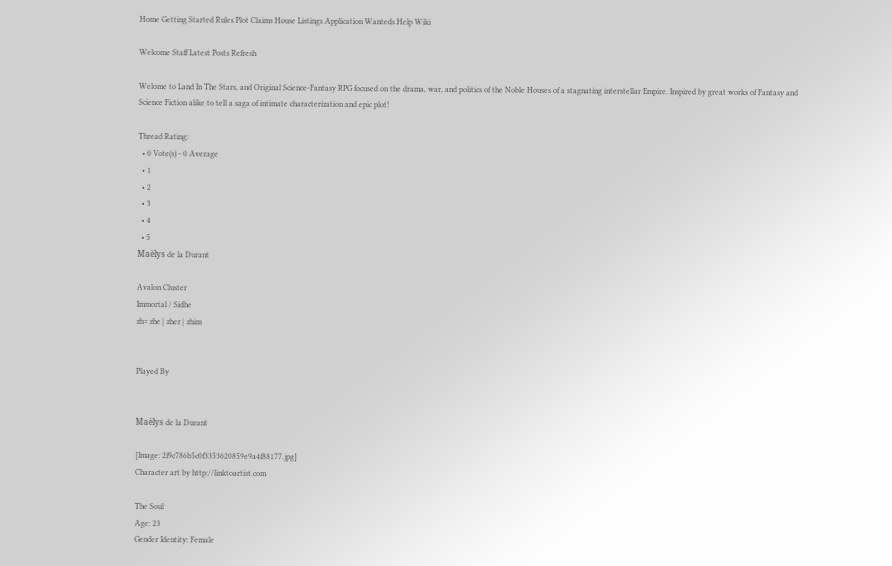Home Getting Started Rules Plot Claims House Listings Application Wanteds Help Wiki

Welcome Staff Latest Posts Refresh

Welome to Land In The Stars, and Original Science-Fantasy RPG focused on the drama, war, and politics of the Noble Houses of a stagnating interstellar Empire. Inspired by great works of Fantasy and Science Fiction alike to tell a saga of intimate characterization and epic plot!

Thread Rating:
  • 0 Vote(s) - 0 Average
  • 1
  • 2
  • 3
  • 4
  • 5
Maëlys de la Durant

Avalon Cluster
Immortal / Sidhe
zh= zhe | zher | zhim


Played By


Maëlys de la Durant

[Image: 2f9c786b5c0f3353620859e9a4f88177.jpg]
Character art by http://linktoartist.com

The Soul
Age: 23
Gender Identity: Female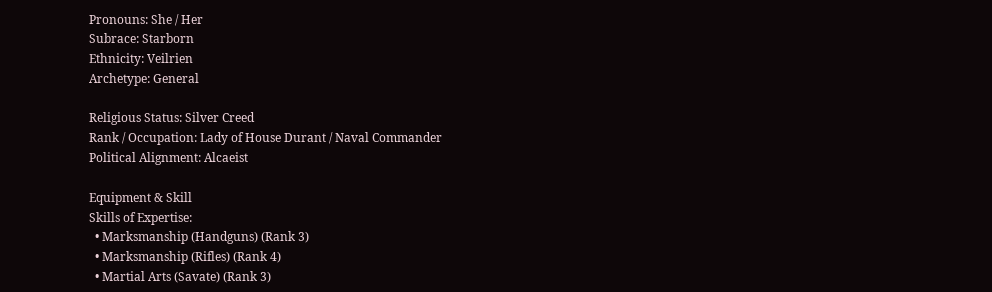Pronouns: She / Her
Subrace: Starborn
Ethnicity: Veilrien
Archetype: General

Religious Status: Silver Creed
Rank / Occupation: Lady of House Durant / Naval Commander
Political Alignment: Alcaeist

Equipment & Skill
Skills of Expertise:
  • Marksmanship (Handguns) (Rank 3)
  • Marksmanship (Rifles) (Rank 4)
  • Martial Arts (Savate) (Rank 3)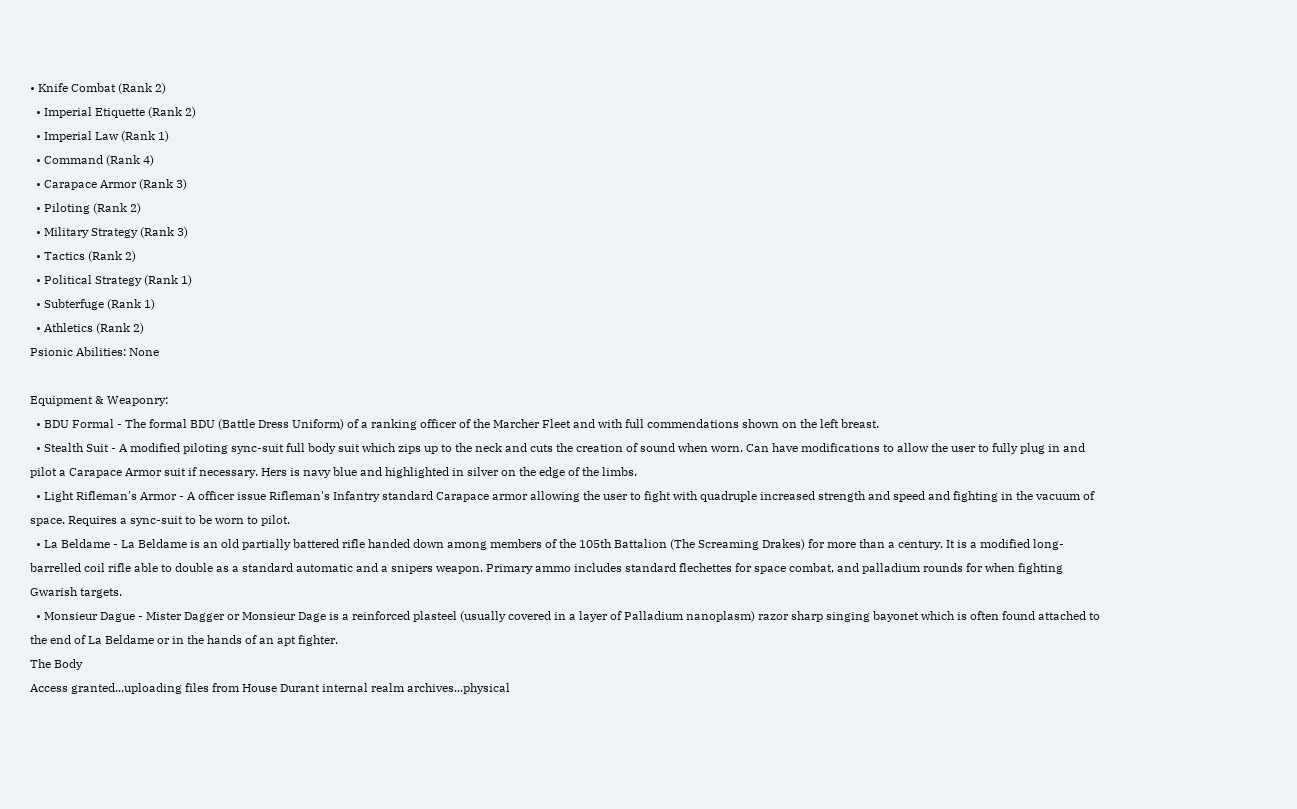• Knife Combat (Rank 2)
  • Imperial Etiquette (Rank 2)
  • Imperial Law (Rank 1)
  • Command (Rank 4)
  • Carapace Armor (Rank 3)
  • Piloting (Rank 2)
  • Military Strategy (Rank 3)
  • Tactics (Rank 2)
  • Political Strategy (Rank 1)
  • Subterfuge (Rank 1)
  • Athletics (Rank 2)
Psionic Abilities: None

Equipment & Weaponry:
  • BDU Formal - The formal BDU (Battle Dress Uniform) of a ranking officer of the Marcher Fleet and with full commendations shown on the left breast.
  • Stealth Suit - A modified piloting sync-suit full body suit which zips up to the neck and cuts the creation of sound when worn. Can have modifications to allow the user to fully plug in and pilot a Carapace Armor suit if necessary. Hers is navy blue and highlighted in silver on the edge of the limbs.
  • Light Rifleman's Armor - A officer issue Rifleman's Infantry standard Carapace armor allowing the user to fight with quadruple increased strength and speed and fighting in the vacuum of space. Requires a sync-suit to be worn to pilot.
  • La Beldame - La Beldame is an old partially battered rifle handed down among members of the 105th Battalion (The Screaming Drakes) for more than a century. It is a modified long-barrelled coil rifle able to double as a standard automatic and a snipers weapon. Primary ammo includes standard flechettes for space combat, and palladium rounds for when fighting Gwarish targets.
  • Monsieur Dague - Mister Dagger or Monsieur Dage is a reinforced plasteel (usually covered in a layer of Palladium nanoplasm) razor sharp singing bayonet which is often found attached to the end of La Beldame or in the hands of an apt fighter.
The Body
Access granted...uploading files from House Durant internal realm archives...physical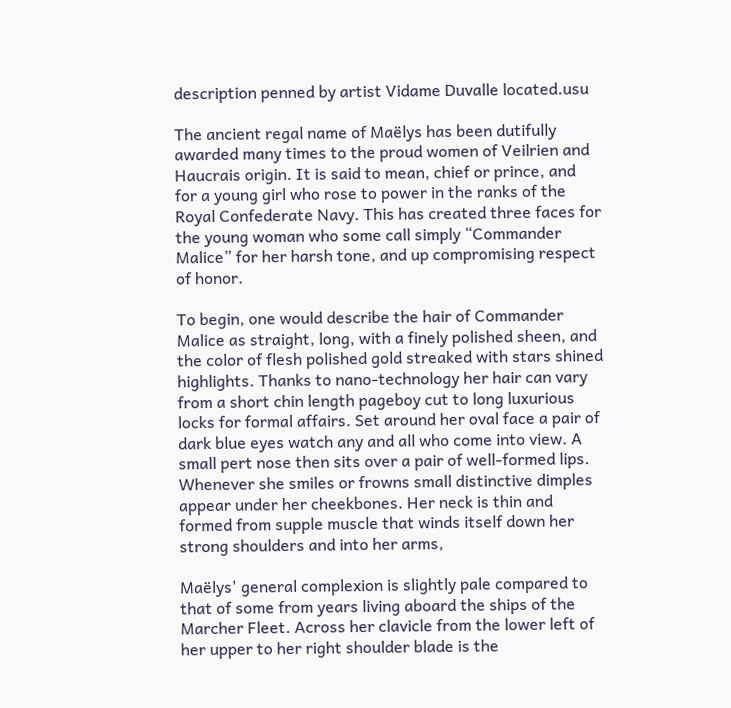description penned by artist Vidame Duvalle located.usu

The ancient regal name of Maëlys has been dutifully awarded many times to the proud women of Veilrien and Haucrais origin. It is said to mean, chief or prince, and for a young girl who rose to power in the ranks of the Royal Confederate Navy. This has created three faces for the young woman who some call simply “Commander Malice” for her harsh tone, and up compromising respect of honor.

To begin, one would describe the hair of Commander Malice as straight, long, with a finely polished sheen, and the color of flesh polished gold streaked with stars shined highlights. Thanks to nano-technology her hair can vary from a short chin length pageboy cut to long luxurious locks for formal affairs. Set around her oval face a pair of dark blue eyes watch any and all who come into view. A small pert nose then sits over a pair of well-formed lips. Whenever she smiles or frowns small distinctive dimples appear under her cheekbones. Her neck is thin and formed from supple muscle that winds itself down her strong shoulders and into her arms,

Maëlys' general complexion is slightly pale compared to that of some from years living aboard the ships of the Marcher Fleet. Across her clavicle from the lower left of her upper to her right shoulder blade is the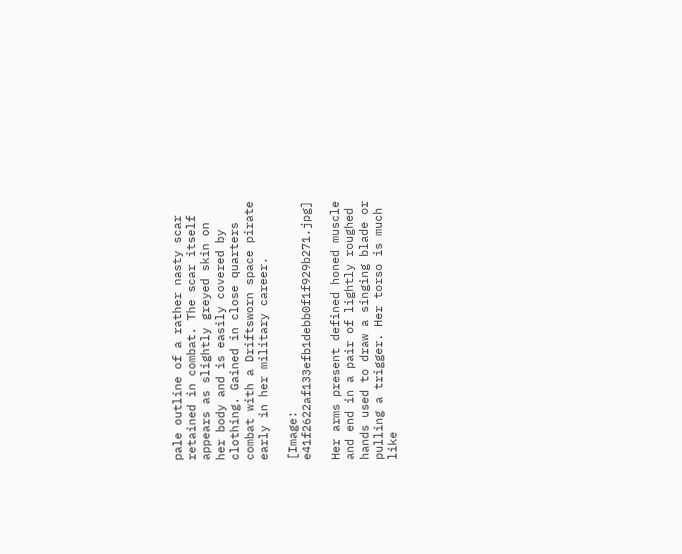pale outline of a rather nasty scar retained in combat. The scar itself appears as slightly greyed skin on her body and is easily covered by clothing. Gained in close quarters combat with a Driftsworn space pirate early in her military career.

[Image: e41f2622af133efb1debb0f1f929b271.jpg]

Her arms present defined honed muscle and end in a pair of lightly roughed hands used to draw a singing blade or pulling a trigger. Her torso is much like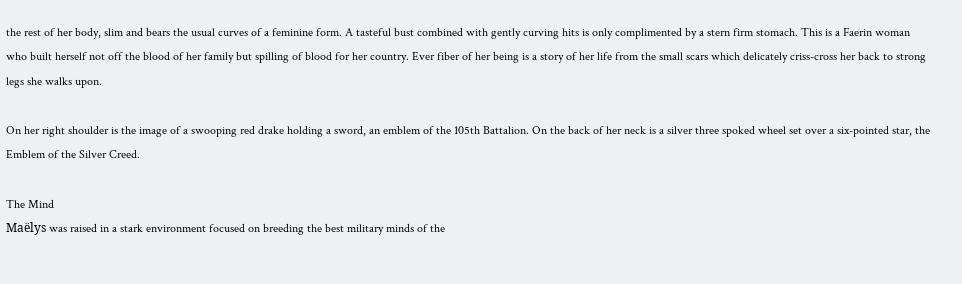the rest of her body, slim and bears the usual curves of a feminine form. A tasteful bust combined with gently curving hits is only complimented by a stern firm stomach. This is a Faerin woman who built herself not off the blood of her family but spilling of blood for her country. Ever fiber of her being is a story of her life from the small scars which delicately criss-cross her back to strong legs she walks upon.

On her right shoulder is the image of a swooping red drake holding a sword, an emblem of the 105th Battalion. On the back of her neck is a silver three spoked wheel set over a six-pointed star, the Emblem of the Silver Creed.

The Mind
Maëlys was raised in a stark environment focused on breeding the best military minds of the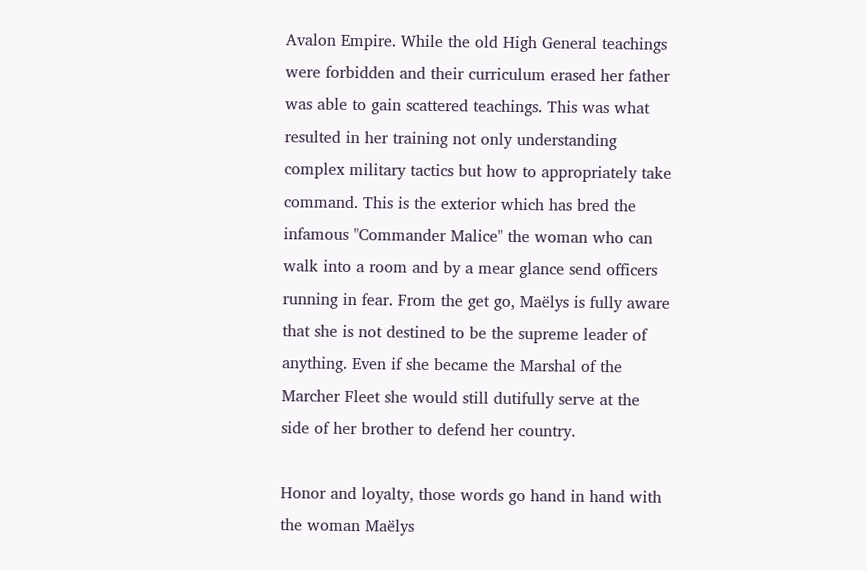Avalon Empire. While the old High General teachings were forbidden and their curriculum erased her father was able to gain scattered teachings. This was what resulted in her training not only understanding complex military tactics but how to appropriately take command. This is the exterior which has bred the infamous "Commander Malice" the woman who can walk into a room and by a mear glance send officers running in fear. From the get go, Maëlys is fully aware that she is not destined to be the supreme leader of anything. Even if she became the Marshal of the Marcher Fleet she would still dutifully serve at the side of her brother to defend her country.

Honor and loyalty, those words go hand in hand with the woman Maëlys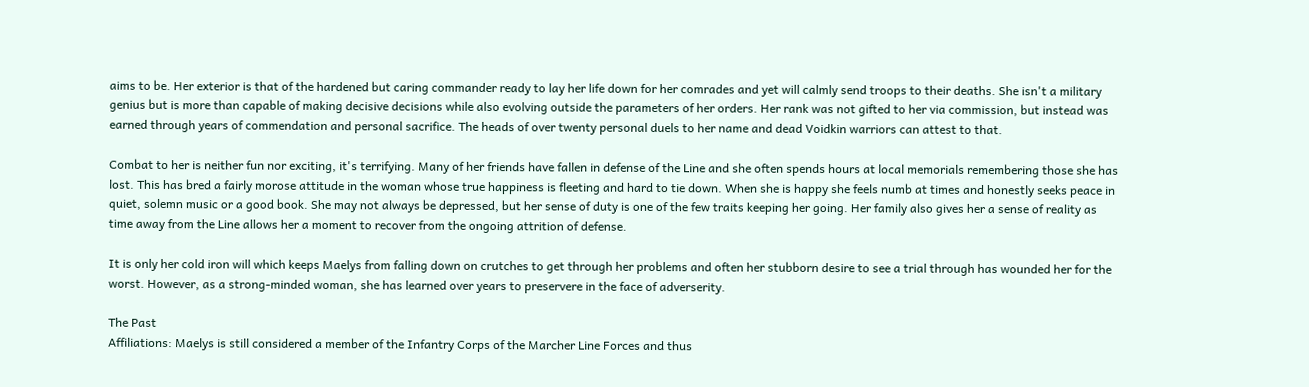aims to be. Her exterior is that of the hardened but caring commander ready to lay her life down for her comrades and yet will calmly send troops to their deaths. She isn't a military genius but is more than capable of making decisive decisions while also evolving outside the parameters of her orders. Her rank was not gifted to her via commission, but instead was earned through years of commendation and personal sacrifice. The heads of over twenty personal duels to her name and dead Voidkin warriors can attest to that.

Combat to her is neither fun nor exciting, it's terrifying. Many of her friends have fallen in defense of the Line and she often spends hours at local memorials remembering those she has lost. This has bred a fairly morose attitude in the woman whose true happiness is fleeting and hard to tie down. When she is happy she feels numb at times and honestly seeks peace in quiet, solemn music or a good book. She may not always be depressed, but her sense of duty is one of the few traits keeping her going. Her family also gives her a sense of reality as time away from the Line allows her a moment to recover from the ongoing attrition of defense.

It is only her cold iron will which keeps Maelys from falling down on crutches to get through her problems and often her stubborn desire to see a trial through has wounded her for the worst. However, as a strong-minded woman, she has learned over years to preservere in the face of adverserity.

The Past
Affiliations: Maelys is still considered a member of the Infantry Corps of the Marcher Line Forces and thus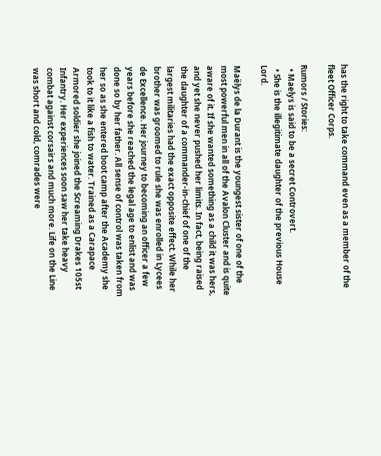has the right to take command even as a member of the fleet Officer Corps.

Rumors / Stories:
  • Maelys is said to be a secret Controvert.
  • She is the illegitimate daughter of the previous House Lord.

Maëlys de la Durant is the youngest sister of one of the most powerful men in all of the Avalon Cluster and is quite aware of it. If she wanted something as a child it was hers, and yet she never pushed her limits. In fact, being raised the daughter of a commander-in-chief of one of the largest militaries had the exact opposite effect. While her brother was groomed to rule she was enrolled in Lycees de Excellence. Her journey to becoming an officer a few years before she reached the legal age to enlist and was done so by her father. All sense of control was taken from her so as she entered boot camp after the Academy she took to it like a fish to water. Trained as a Carapace Armored soldier she joined the Screaming Drakes 105st Infantry. Her experiences soon saw her take heavy combat against corsairs and much more. Life on the Line was short and cold, comrades were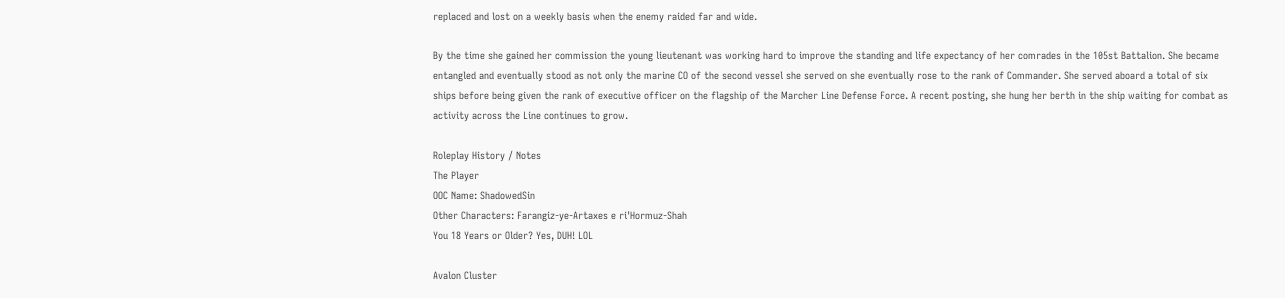replaced and lost on a weekly basis when the enemy raided far and wide.

By the time she gained her commission the young lieutenant was working hard to improve the standing and life expectancy of her comrades in the 105st Battalion. She became entangled and eventually stood as not only the marine CO of the second vessel she served on she eventually rose to the rank of Commander. She served aboard a total of six ships before being given the rank of executive officer on the flagship of the Marcher Line Defense Force. A recent posting, she hung her berth in the ship waiting for combat as activity across the Line continues to grow.

Roleplay History / Notes
The Player
OOC Name: ShadowedSin
Other Characters: Farangiz-ye-Artaxes e ri'Hormuz-Shah
You 18 Years or Older? Yes, DUH! LOL

Avalon Cluster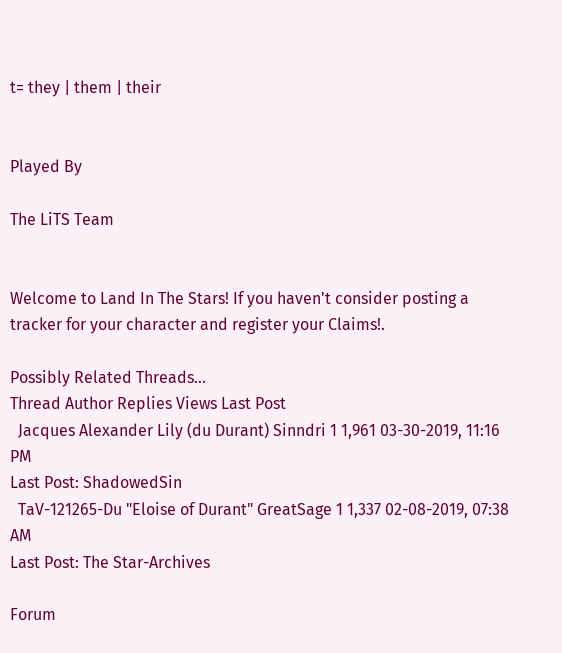t= they | them | their


Played By

The LiTS Team


Welcome to Land In The Stars! If you haven't consider posting a tracker for your character and register your Claims!.

Possibly Related Threads…
Thread Author Replies Views Last Post
  Jacques Alexander Lily (du Durant) Sinndri 1 1,961 03-30-2019, 11:16 PM
Last Post: ShadowedSin
  TaV-121265-Du "Eloise of Durant" GreatSage 1 1,337 02-08-2019, 07:38 AM
Last Post: The Star-Archives

Forum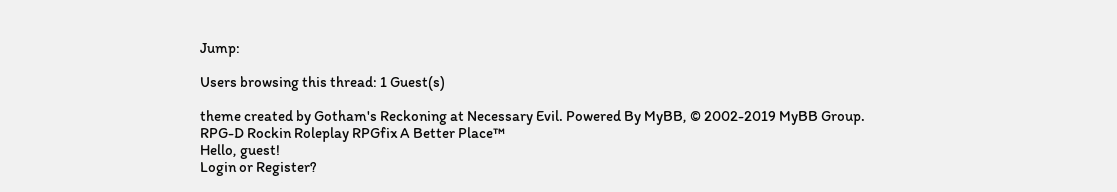Jump:

Users browsing this thread: 1 Guest(s)

theme created by Gotham's Reckoning at Necessary Evil. Powered By MyBB, © 2002-2019 MyBB Group.
RPG-D Rockin Roleplay RPGfix A Better Place™
Hello, guest!
Login or Register?